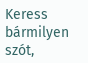Keress bármilyen szót,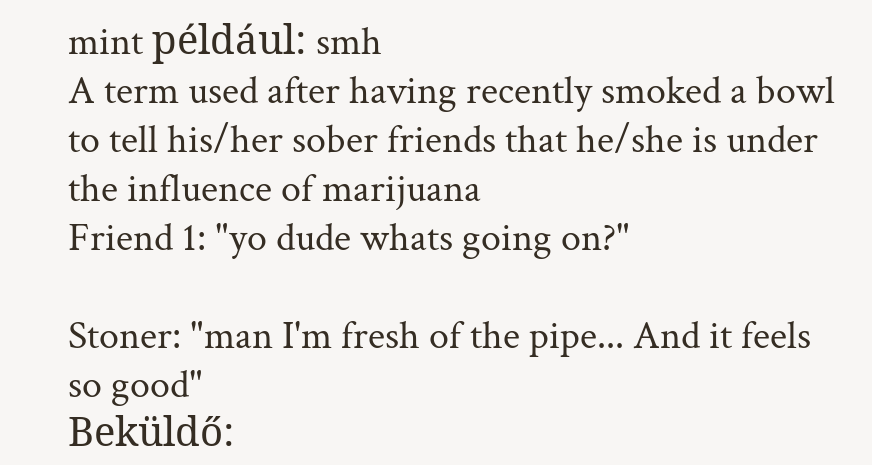mint például: smh
A term used after having recently smoked a bowl to tell his/her sober friends that he/she is under the influence of marijuana
Friend 1: "yo dude whats going on?"

Stoner: "man I'm fresh of the pipe... And it feels so good"
Beküldő: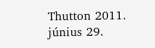Thutton 2011. június 29.